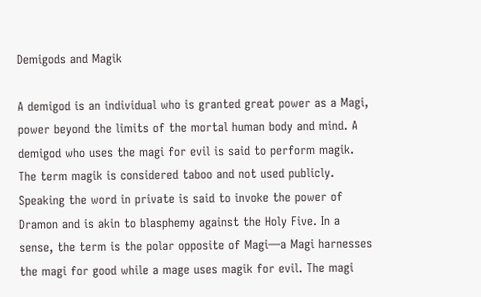Demigods and Magik

A demigod is an individual who is granted great power as a Magi, power beyond the limits of the mortal human body and mind. A demigod who uses the magi for evil is said to perform magik. The term magik is considered taboo and not used publicly. Speaking the word in private is said to invoke the power of Dramon and is akin to blasphemy against the Holy Five. In a sense, the term is the polar opposite of Magi—a Magi harnesses the magi for good while a mage uses magik for evil. The magi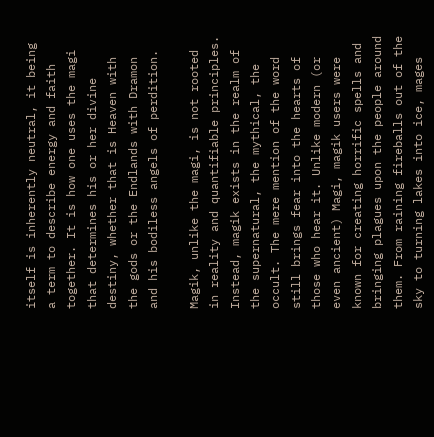itself is inherently neutral, it being a term to describe energy and faith together. It is how one uses the magi that determines his or her divine destiny, whether that is Heaven with the gods or the Endlands with Dramon and his bodiless angels of perdition.

Magik, unlike the magi, is not rooted in reality and quantifiable principles. Instead, magik exists in the realm of the supernatural, the mythical, the occult. The mere mention of the word still brings fear into the hearts of those who hear it. Unlike modern (or even ancient) Magi, magik users were known for creating horrific spells and bringing plagues upon the people around them. From raining fireballs out of the sky to turning lakes into ice, mages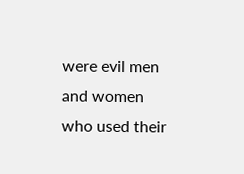were evil men and women who used their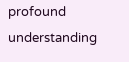profound understanding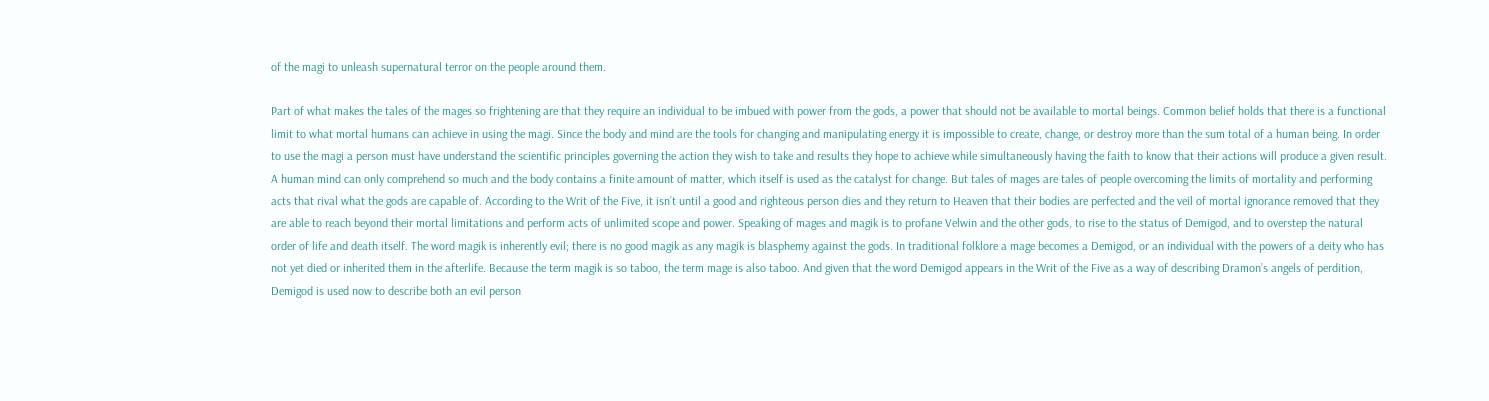of the magi to unleash supernatural terror on the people around them.

Part of what makes the tales of the mages so frightening are that they require an individual to be imbued with power from the gods, a power that should not be available to mortal beings. Common belief holds that there is a functional limit to what mortal humans can achieve in using the magi. Since the body and mind are the tools for changing and manipulating energy it is impossible to create, change, or destroy more than the sum total of a human being. In order to use the magi a person must have understand the scientific principles governing the action they wish to take and results they hope to achieve while simultaneously having the faith to know that their actions will produce a given result. A human mind can only comprehend so much and the body contains a finite amount of matter, which itself is used as the catalyst for change. But tales of mages are tales of people overcoming the limits of mortality and performing acts that rival what the gods are capable of. According to the Writ of the Five, it isn’t until a good and righteous person dies and they return to Heaven that their bodies are perfected and the veil of mortal ignorance removed that they are able to reach beyond their mortal limitations and perform acts of unlimited scope and power. Speaking of mages and magik is to profane Velwin and the other gods, to rise to the status of Demigod, and to overstep the natural order of life and death itself. The word magik is inherently evil; there is no good magik as any magik is blasphemy against the gods. In traditional folklore a mage becomes a Demigod, or an individual with the powers of a deity who has not yet died or inherited them in the afterlife. Because the term magik is so taboo, the term mage is also taboo. And given that the word Demigod appears in the Writ of the Five as a way of describing Dramon’s angels of perdition, Demigod is used now to describe both an evil person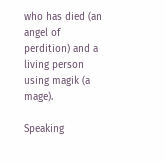who has died (an angel of perdition) and a living person using magik (a mage).

Speaking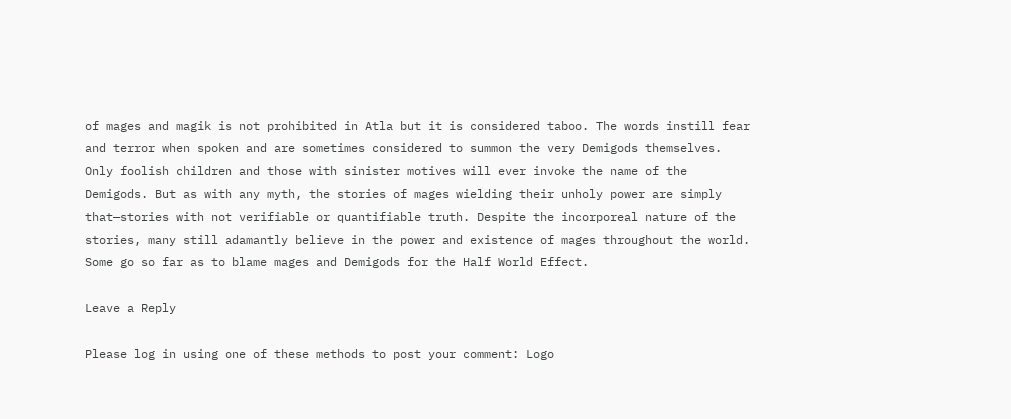of mages and magik is not prohibited in Atla but it is considered taboo. The words instill fear and terror when spoken and are sometimes considered to summon the very Demigods themselves. Only foolish children and those with sinister motives will ever invoke the name of the Demigods. But as with any myth, the stories of mages wielding their unholy power are simply that—stories with not verifiable or quantifiable truth. Despite the incorporeal nature of the stories, many still adamantly believe in the power and existence of mages throughout the world. Some go so far as to blame mages and Demigods for the Half World Effect.

Leave a Reply

Please log in using one of these methods to post your comment: Logo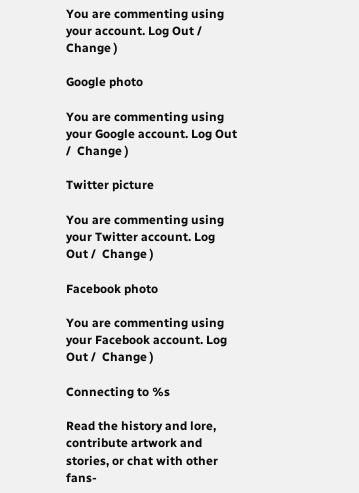You are commenting using your account. Log Out /  Change )

Google photo

You are commenting using your Google account. Log Out /  Change )

Twitter picture

You are commenting using your Twitter account. Log Out /  Change )

Facebook photo

You are commenting using your Facebook account. Log Out /  Change )

Connecting to %s

Read the history and lore, contribute artwork and stories, or chat with other fans-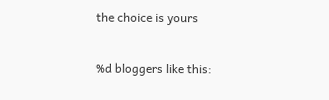the choice is yours

%d bloggers like this: